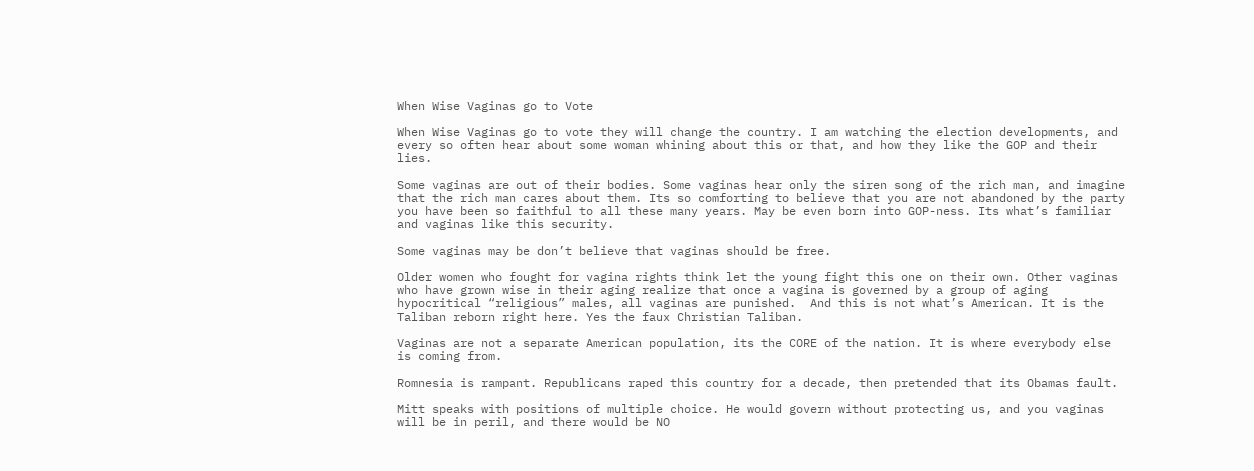When Wise Vaginas go to Vote

When Wise Vaginas go to vote they will change the country. I am watching the election developments, and every so often hear about some woman whining about this or that, and how they like the GOP and their lies.

Some vaginas are out of their bodies. Some vaginas hear only the siren song of the rich man, and imagine that the rich man cares about them. Its so comforting to believe that you are not abandoned by the party you have been so faithful to all these many years. May be even born into GOP-ness. Its what’s familiar and vaginas like this security.

Some vaginas may be don’t believe that vaginas should be free.

Older women who fought for vagina rights think let the young fight this one on their own. Other vaginas who have grown wise in their aging realize that once a vagina is governed by a group of aging  hypocritical “religious” males, all vaginas are punished.  And this is not what’s American. It is the Taliban reborn right here. Yes the faux Christian Taliban.

Vaginas are not a separate American population, its the CORE of the nation. It is where everybody else is coming from.

Romnesia is rampant. Republicans raped this country for a decade, then pretended that its Obamas fault.

Mitt speaks with positions of multiple choice. He would govern without protecting us, and you vaginas will be in peril, and there would be NO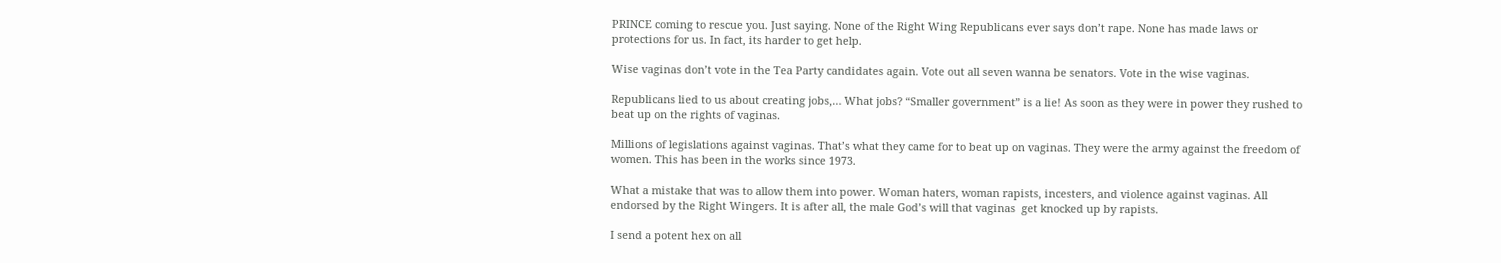PRINCE coming to rescue you. Just saying. None of the Right Wing Republicans ever says don’t rape. None has made laws or protections for us. In fact, its harder to get help.

Wise vaginas don’t vote in the Tea Party candidates again. Vote out all seven wanna be senators. Vote in the wise vaginas.

Republicans lied to us about creating jobs,… What jobs? “Smaller government” is a lie! As soon as they were in power they rushed to beat up on the rights of vaginas.

Millions of legislations against vaginas. That’s what they came for to beat up on vaginas. They were the army against the freedom of women. This has been in the works since 1973.

What a mistake that was to allow them into power. Woman haters, woman rapists, incesters, and violence against vaginas. All endorsed by the Right Wingers. It is after all, the male God’s will that vaginas  get knocked up by rapists.

I send a potent hex on all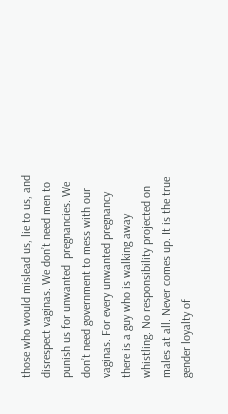those who would mislead us, lie to us, and disrespect vaginas. We don’t need men to  punish us for unwanted  pregnancies. We don’t need government to mess with our vaginas. For every unwanted pregnancy there is a guy who is walking away whistling. No responsibility projected on males at all. Never comes up. It is the true gender loyalty of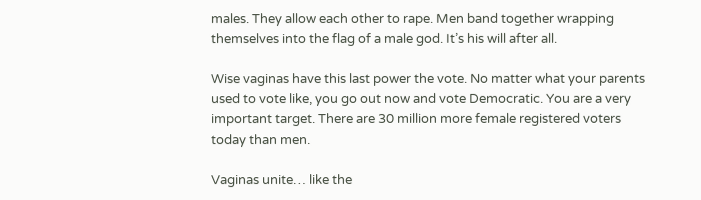males. They allow each other to rape. Men band together wrapping themselves into the flag of a male god. It’s his will after all.

Wise vaginas have this last power the vote. No matter what your parents used to vote like, you go out now and vote Democratic. You are a very important target. There are 30 million more female registered voters today than men.

Vaginas unite… like the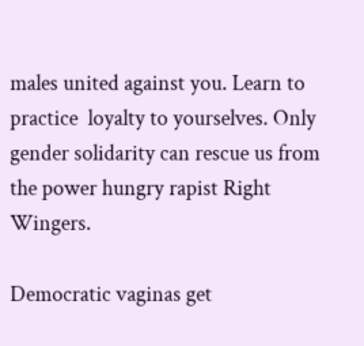males united against you. Learn to practice  loyalty to yourselves. Only gender solidarity can rescue us from the power hungry rapist Right Wingers.

Democratic vaginas get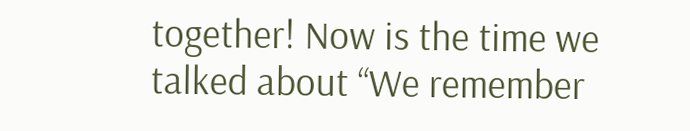together! Now is the time we talked about “We remember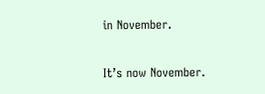in November.

It’s now November.